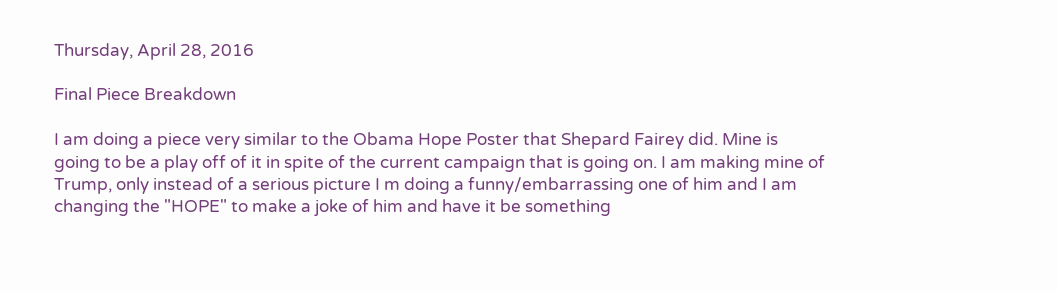Thursday, April 28, 2016

Final Piece Breakdown

I am doing a piece very similar to the Obama Hope Poster that Shepard Fairey did. Mine is going to be a play off of it in spite of the current campaign that is going on. I am making mine of Trump, only instead of a serious picture I m doing a funny/embarrassing one of him and I am changing the "HOPE" to make a joke of him and have it be something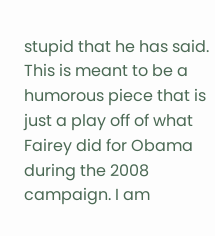stupid that he has said. This is meant to be a humorous piece that is just a play off of what Fairey did for Obama during the 2008 campaign. I am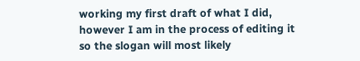working my first draft of what I did, however I am in the process of editing it so the slogan will most likely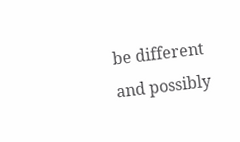be different and possibly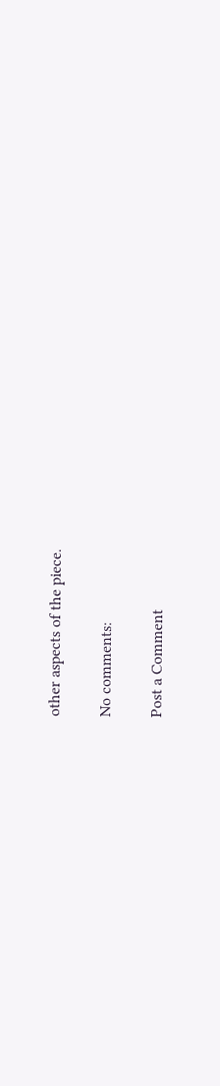other aspects of the piece.

No comments:

Post a Comment